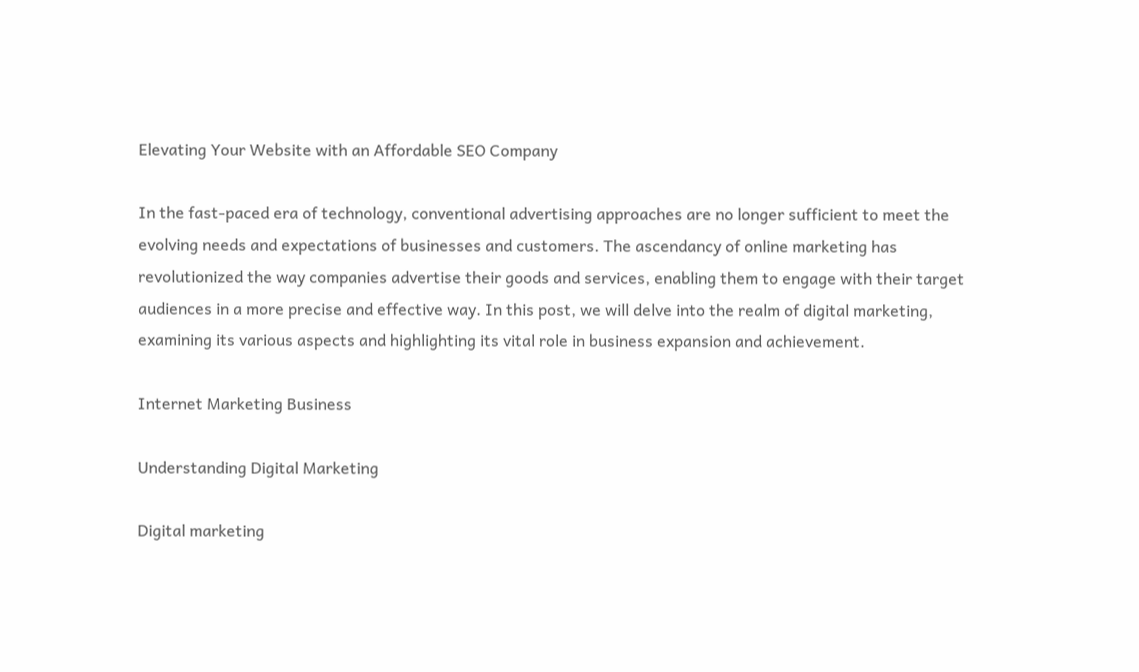Elevating Your Website with an Affordable SEO Company

In the fast-paced era of technology, conventional advertising approaches are no longer sufficient to meet the evolving needs and expectations of businesses and customers. The ascendancy of online marketing has revolutionized the way companies advertise their goods and services, enabling them to engage with their target audiences in a more precise and effective way. In this post, we will delve into the realm of digital marketing, examining its various aspects and highlighting its vital role in business expansion and achievement.

Internet Marketing Business

Understanding Digital Marketing

Digital marketing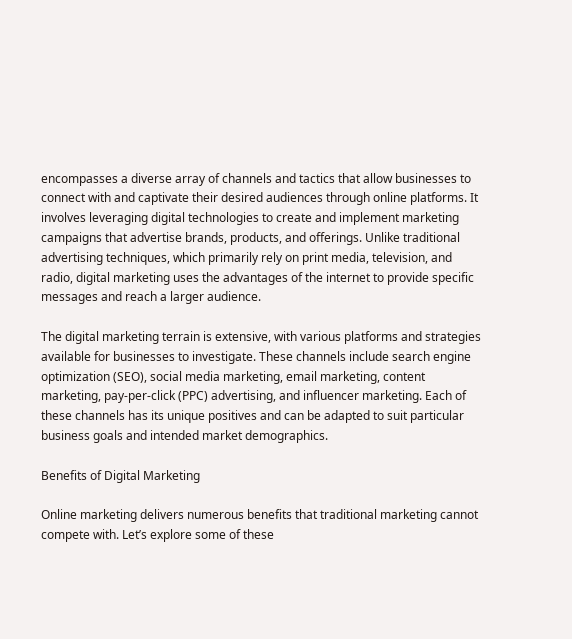encompasses a diverse array of channels and tactics that allow businesses to connect with and captivate their desired audiences through online platforms. It involves leveraging digital technologies to create and implement marketing campaigns that advertise brands, products, and offerings. Unlike traditional advertising techniques, which primarily rely on print media, television, and radio, digital marketing uses the advantages of the internet to provide specific messages and reach a larger audience.

The digital marketing terrain is extensive, with various platforms and strategies available for businesses to investigate. These channels include search engine optimization (SEO), social media marketing, email marketing, content marketing, pay-per-click (PPC) advertising, and influencer marketing. Each of these channels has its unique positives and can be adapted to suit particular business goals and intended market demographics.

Benefits of Digital Marketing

Online marketing delivers numerous benefits that traditional marketing cannot compete with. Let’s explore some of these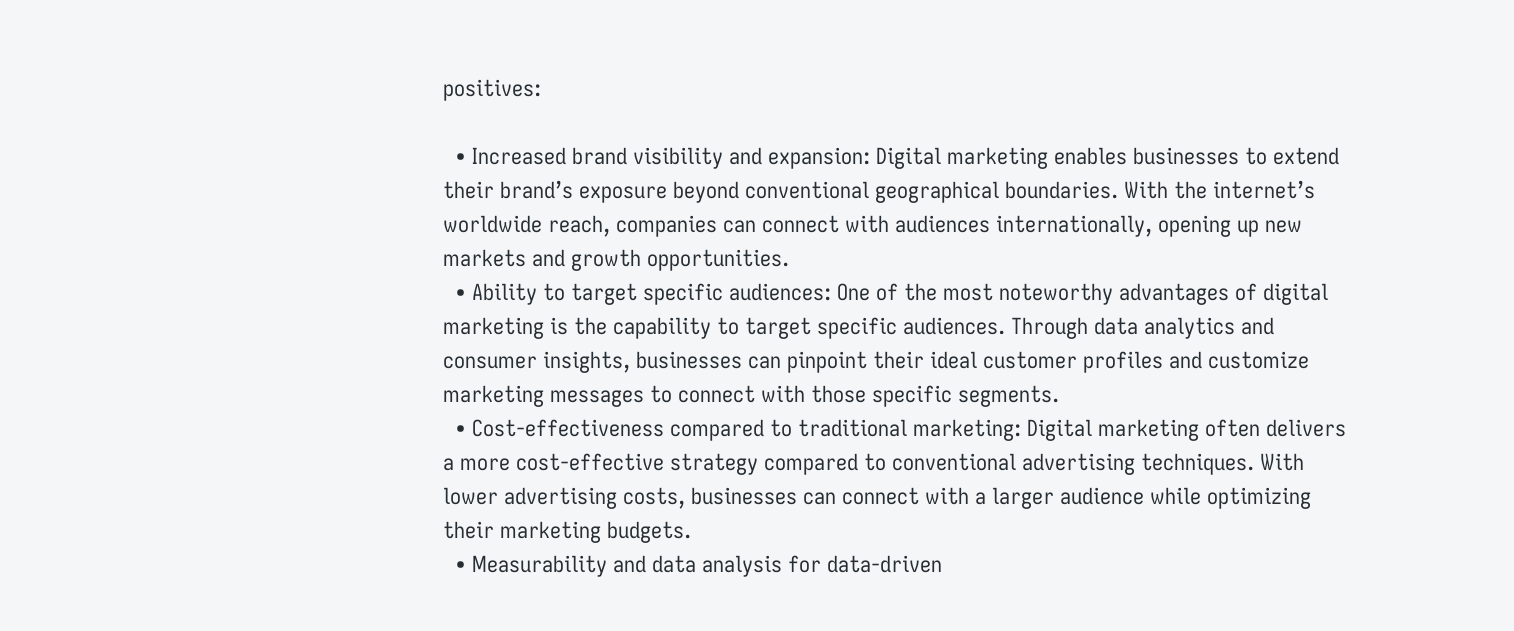positives:

  • Increased brand visibility and expansion: Digital marketing enables businesses to extend their brand’s exposure beyond conventional geographical boundaries. With the internet’s worldwide reach, companies can connect with audiences internationally, opening up new markets and growth opportunities.
  • Ability to target specific audiences: One of the most noteworthy advantages of digital marketing is the capability to target specific audiences. Through data analytics and consumer insights, businesses can pinpoint their ideal customer profiles and customize marketing messages to connect with those specific segments.
  • Cost-effectiveness compared to traditional marketing: Digital marketing often delivers a more cost-effective strategy compared to conventional advertising techniques. With lower advertising costs, businesses can connect with a larger audience while optimizing their marketing budgets.
  • Measurability and data analysis for data-driven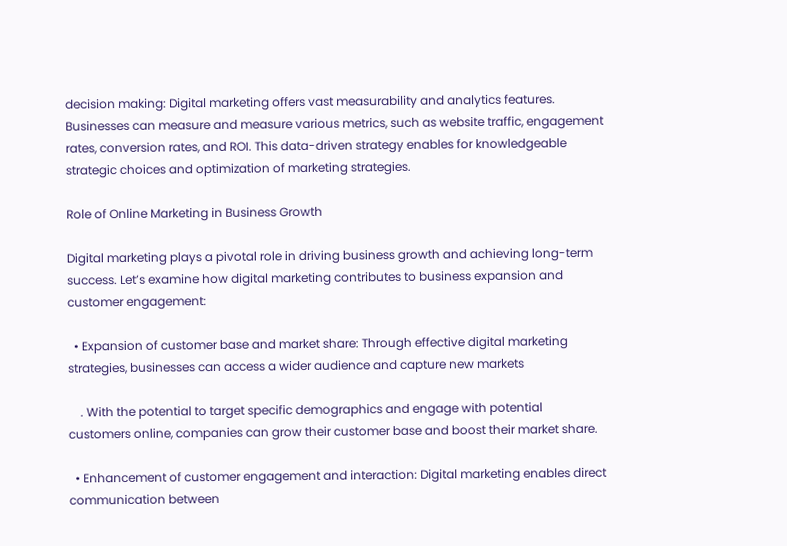decision making: Digital marketing offers vast measurability and analytics features. Businesses can measure and measure various metrics, such as website traffic, engagement rates, conversion rates, and ROI. This data-driven strategy enables for knowledgeable strategic choices and optimization of marketing strategies.

Role of Online Marketing in Business Growth

Digital marketing plays a pivotal role in driving business growth and achieving long-term success. Let’s examine how digital marketing contributes to business expansion and customer engagement:

  • Expansion of customer base and market share: Through effective digital marketing strategies, businesses can access a wider audience and capture new markets

    . With the potential to target specific demographics and engage with potential customers online, companies can grow their customer base and boost their market share.

  • Enhancement of customer engagement and interaction: Digital marketing enables direct communication between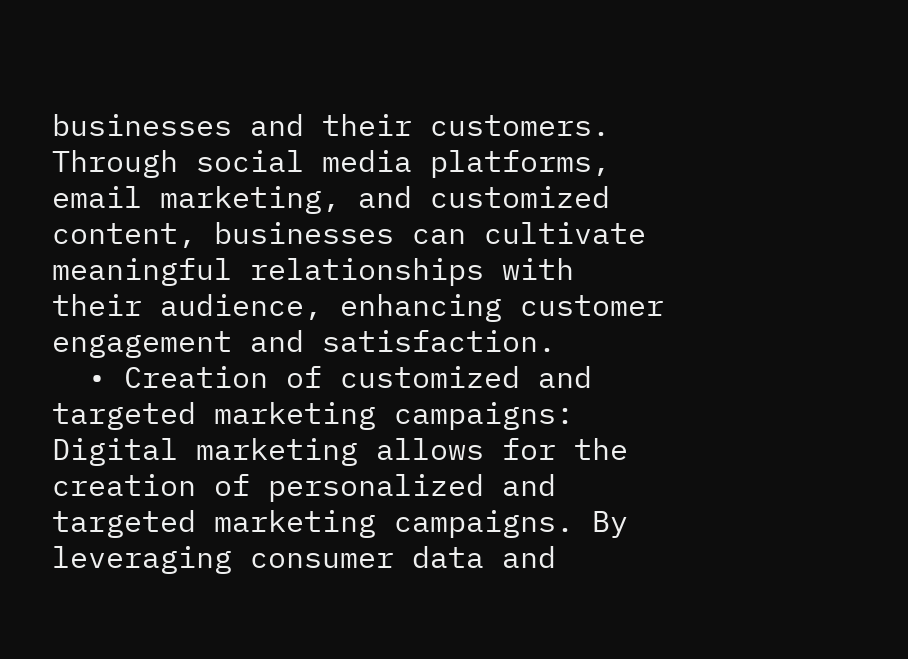businesses and their customers. Through social media platforms, email marketing, and customized content, businesses can cultivate meaningful relationships with their audience, enhancing customer engagement and satisfaction.
  • Creation of customized and targeted marketing campaigns: Digital marketing allows for the creation of personalized and targeted marketing campaigns. By leveraging consumer data and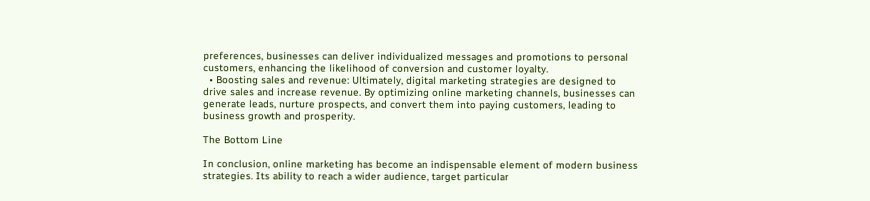preferences, businesses can deliver individualized messages and promotions to personal customers, enhancing the likelihood of conversion and customer loyalty.
  • Boosting sales and revenue: Ultimately, digital marketing strategies are designed to drive sales and increase revenue. By optimizing online marketing channels, businesses can generate leads, nurture prospects, and convert them into paying customers, leading to business growth and prosperity.

The Bottom Line

In conclusion, online marketing has become an indispensable element of modern business strategies. Its ability to reach a wider audience, target particular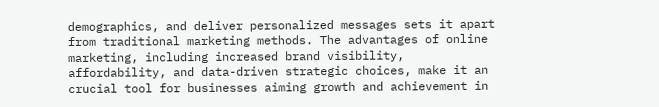demographics, and deliver personalized messages sets it apart from traditional marketing methods. The advantages of online marketing, including increased brand visibility, affordability, and data-driven strategic choices, make it an crucial tool for businesses aiming growth and achievement in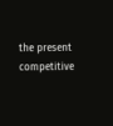the present competitive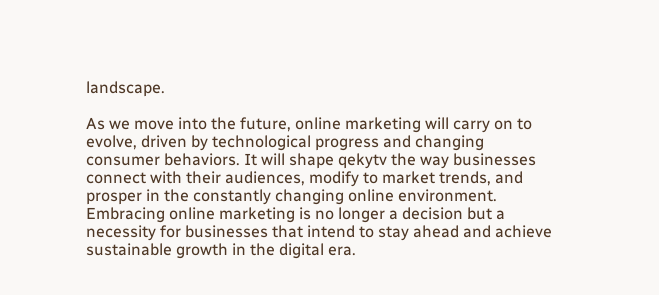landscape.

As we move into the future, online marketing will carry on to evolve, driven by technological progress and changing consumer behaviors. It will shape qekytv the way businesses connect with their audiences, modify to market trends, and prosper in the constantly changing online environment. Embracing online marketing is no longer a decision but a necessity for businesses that intend to stay ahead and achieve sustainable growth in the digital era.